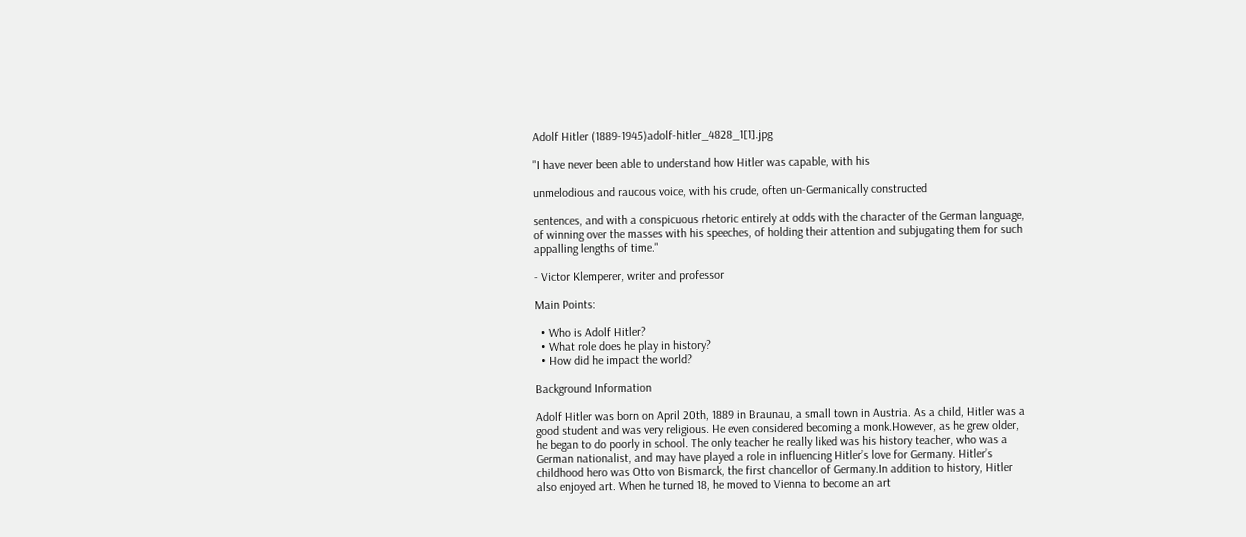Adolf Hitler (1889-1945)adolf-hitler_4828_1[1].jpg

"I have never been able to understand how Hitler was capable, with his

unmelodious and raucous voice, with his crude, often un-Germanically constructed

sentences, and with a conspicuous rhetoric entirely at odds with the character of the German language, of winning over the masses with his speeches, of holding their attention and subjugating them for such appalling lengths of time."

- Victor Klemperer, writer and professor

Main Points:

  • Who is Adolf Hitler?
  • What role does he play in history?
  • How did he impact the world?

Background Information

Adolf Hitler was born on April 20th, 1889 in Braunau, a small town in Austria. As a child, Hitler was a good student and was very religious. He even considered becoming a monk.However, as he grew older, he began to do poorly in school. The only teacher he really liked was his history teacher, who was a German nationalist, and may have played a role in influencing Hitler’s love for Germany. Hitler’s childhood hero was Otto von Bismarck, the first chancellor of Germany.In addition to history, Hitler also enjoyed art. When he turned 18, he moved to Vienna to become an art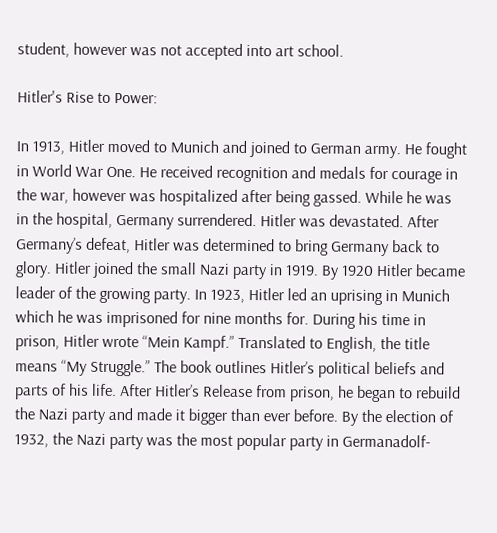student, however was not accepted into art school.

Hitler's Rise to Power:

In 1913, Hitler moved to Munich and joined to German army. He fought in World War One. He received recognition and medals for courage in the war, however was hospitalized after being gassed. While he was in the hospital, Germany surrendered. Hitler was devastated. After Germany’s defeat, Hitler was determined to bring Germany back to glory. Hitler joined the small Nazi party in 1919. By 1920 Hitler became leader of the growing party. In 1923, Hitler led an uprising in Munich which he was imprisoned for nine months for. During his time in prison, Hitler wrote “Mein Kampf.” Translated to English, the title means “My Struggle.” The book outlines Hitler’s political beliefs and parts of his life. After Hitler’s Release from prison, he began to rebuild the Nazi party and made it bigger than ever before. By the election of 1932, the Nazi party was the most popular party in Germanadolf-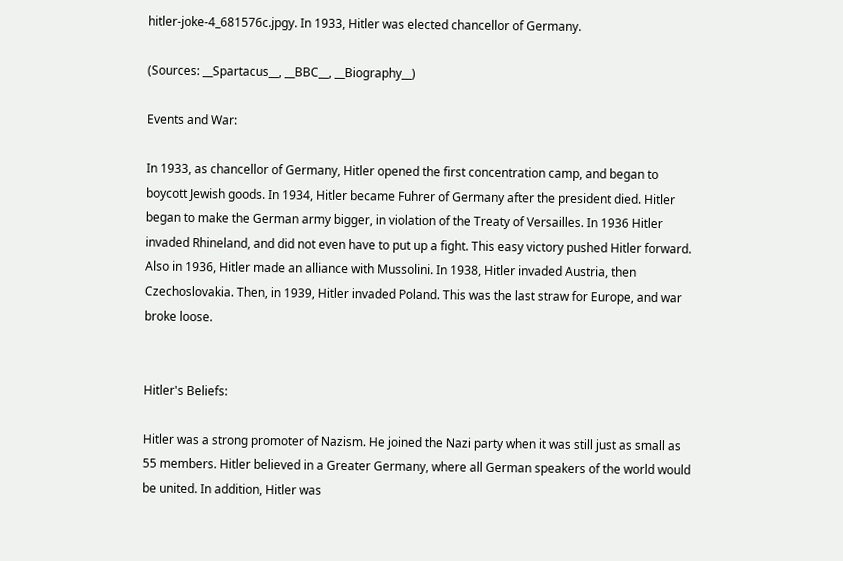hitler-joke-4_681576c.jpgy. In 1933, Hitler was elected chancellor of Germany.

(Sources: __Spartacus__, __BBC__, __Biography__)

Events and War:

In 1933, as chancellor of Germany, Hitler opened the first concentration camp, and began to boycott Jewish goods. In 1934, Hitler became Fuhrer of Germany after the president died. Hitler began to make the German army bigger, in violation of the Treaty of Versailles. In 1936 Hitler invaded Rhineland, and did not even have to put up a fight. This easy victory pushed Hitler forward. Also in 1936, Hitler made an alliance with Mussolini. In 1938, Hitler invaded Austria, then Czechoslovakia. Then, in 1939, Hitler invaded Poland. This was the last straw for Europe, and war broke loose.


Hitler's Beliefs:

Hitler was a strong promoter of Nazism. He joined the Nazi party when it was still just as small as 55 members. Hitler believed in a Greater Germany, where all German speakers of the world would be united. In addition, Hitler was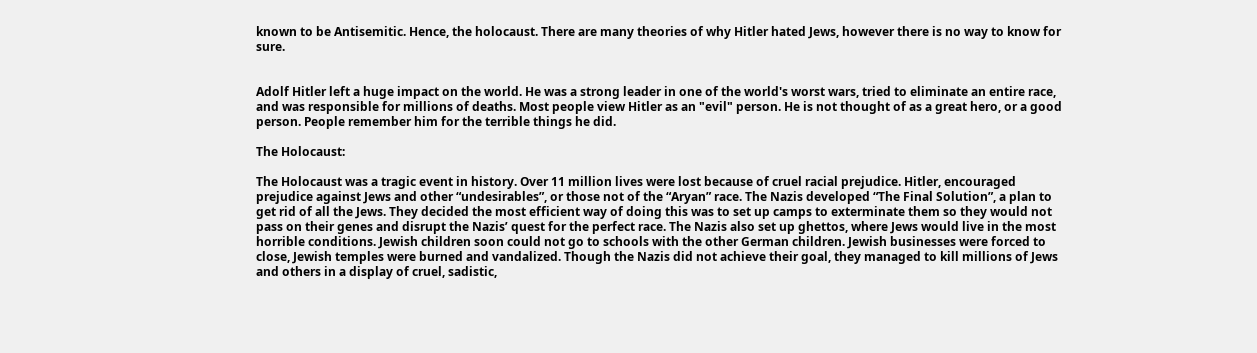known to be Antisemitic. Hence, the holocaust. There are many theories of why Hitler hated Jews, however there is no way to know for sure.


Adolf Hitler left a huge impact on the world. He was a strong leader in one of the world's worst wars, tried to eliminate an entire race, and was responsible for millions of deaths. Most people view Hitler as an "evil" person. He is not thought of as a great hero, or a good person. People remember him for the terrible things he did.

The Holocaust:

The Holocaust was a tragic event in history. Over 11 million lives were lost because of cruel racial prejudice. Hitler, encouraged prejudice against Jews and other “undesirables”, or those not of the “Aryan” race. The Nazis developed “The Final Solution”, a plan to get rid of all the Jews. They decided the most efficient way of doing this was to set up camps to exterminate them so they would not pass on their genes and disrupt the Nazis’ quest for the perfect race. The Nazis also set up ghettos, where Jews would live in the most horrible conditions. Jewish children soon could not go to schools with the other German children. Jewish businesses were forced to close, Jewish temples were burned and vandalized. Though the Nazis did not achieve their goal, they managed to kill millions of Jews and others in a display of cruel, sadistic,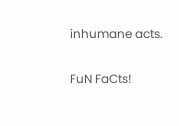inhumane acts.

FuN FaCts!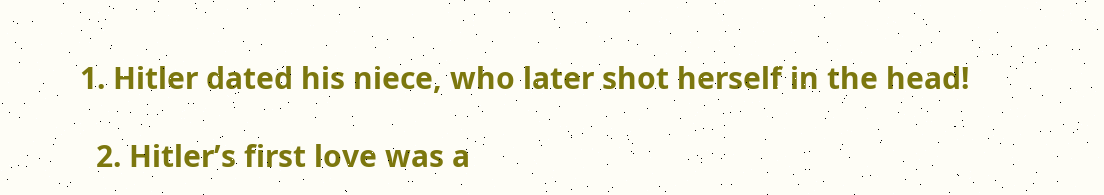1. Hitler dated his niece, who later shot herself in the head!

  2. Hitler’s first love was a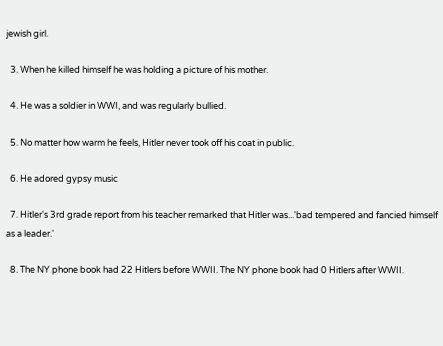jewish girl.

  3. When he killed himself he was holding a picture of his mother.

  4. He was a soldier in WWI, and was regularly bullied.

  5. No matter how warm he feels, Hitler never took off his coat in public.

  6. He adored gypsy music

  7. Hitler's 3rd grade report from his teacher remarked that Hitler was...'bad tempered and fancied himself as a leader.'

  8. The NY phone book had 22 Hitlers before WWII. The NY phone book had 0 Hitlers after WWII.